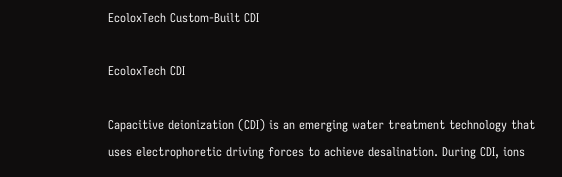EcoloxTech Custom-Built CDI

EcoloxTech CDI

Capacitive deionization (CDI) is an emerging water treatment technology that uses electrophoretic driving forces to achieve desalination. During CDI, ions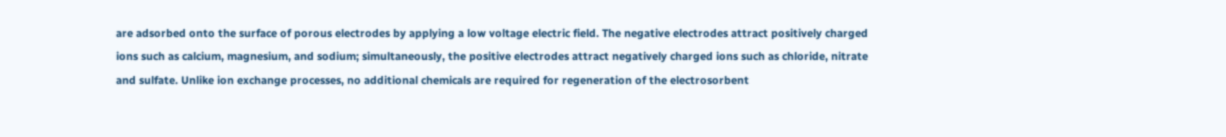are adsorbed onto the surface of porous electrodes by applying a low voltage electric field. The negative electrodes attract positively charged ions such as calcium, magnesium, and sodium; simultaneously, the positive electrodes attract negatively charged ions such as chloride, nitrate and sulfate. Unlike ion exchange processes, no additional chemicals are required for regeneration of the electrosorbent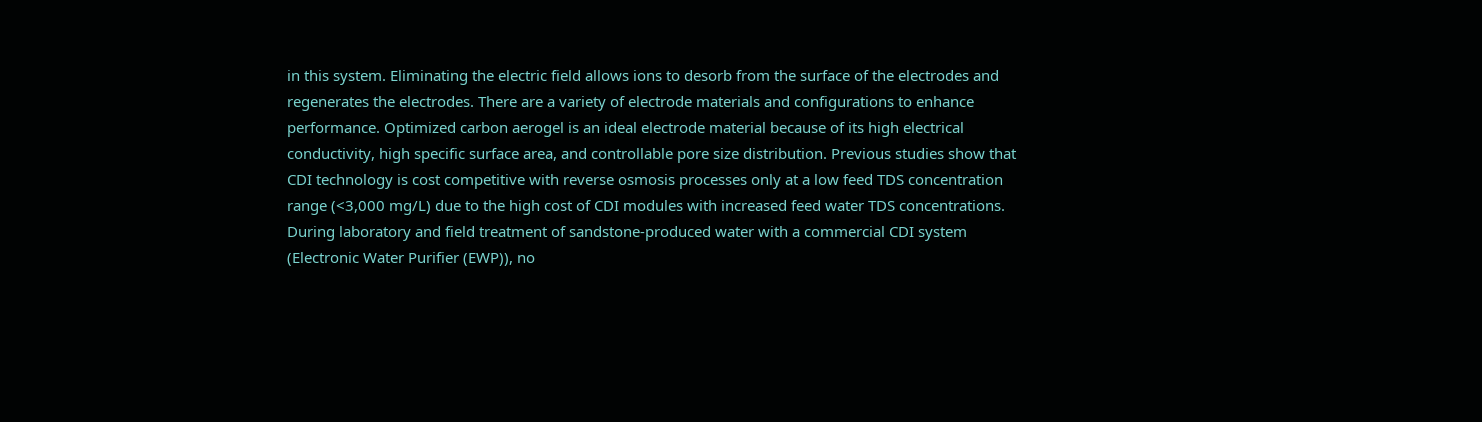in this system. Eliminating the electric field allows ions to desorb from the surface of the electrodes and regenerates the electrodes. There are a variety of electrode materials and configurations to enhance performance. Optimized carbon aerogel is an ideal electrode material because of its high electrical conductivity, high specific surface area, and controllable pore size distribution. Previous studies show that CDI technology is cost competitive with reverse osmosis processes only at a low feed TDS concentration range (<3,000 mg/L) due to the high cost of CDI modules with increased feed water TDS concentrations. During laboratory and field treatment of sandstone-produced water with a commercial CDI system (Electronic Water Purifier (EWP)), no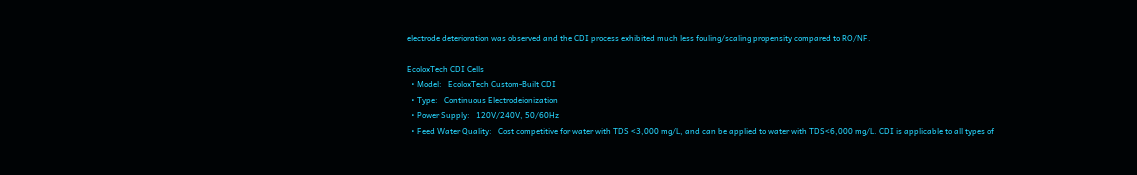electrode deterioration was observed and the CDI process exhibited much less fouling/scaling propensity compared to RO/NF.

EcoloxTech CDI Cells
  • Model:   EcoloxTech Custom-Built CDI
  • Type:   Continuous Electrodeionization
  • Power Supply:   120V/240V, 50/60Hz
  • Feed Water Quality:   Cost competitive for water with TDS <3,000 mg/L, and can be applied to water with TDS<6,000 mg/L. CDI is applicable to all types of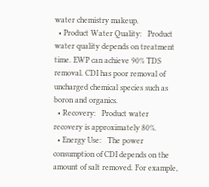water chemistry makeup.
  • Product Water Quality:   Product water quality depends on treatment time. EWP can achieve 90% TDS removal. CDI has poor removal of uncharged chemical species such as boron and organics.
  • Recovery:   Product water recovery is approximately 80%.
  • Energy Use:   The power consumption of CDI depends on the amount of salt removed. For example,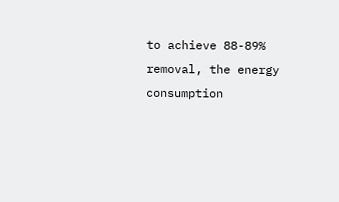to achieve 88-89% removal, the energy consumption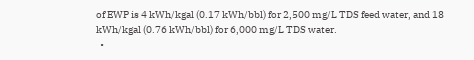of EWP is 4 kWh/kgal (0.17 kWh/bbl) for 2,500 mg/L TDS feed water, and 18 kWh/kgal (0.76 kWh/bbl) for 6,000 mg/L TDS water.
  •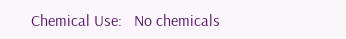Chemical Use:   No chemicals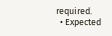required.
  • Expected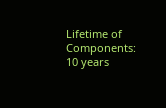Lifetime of Components:   10 years